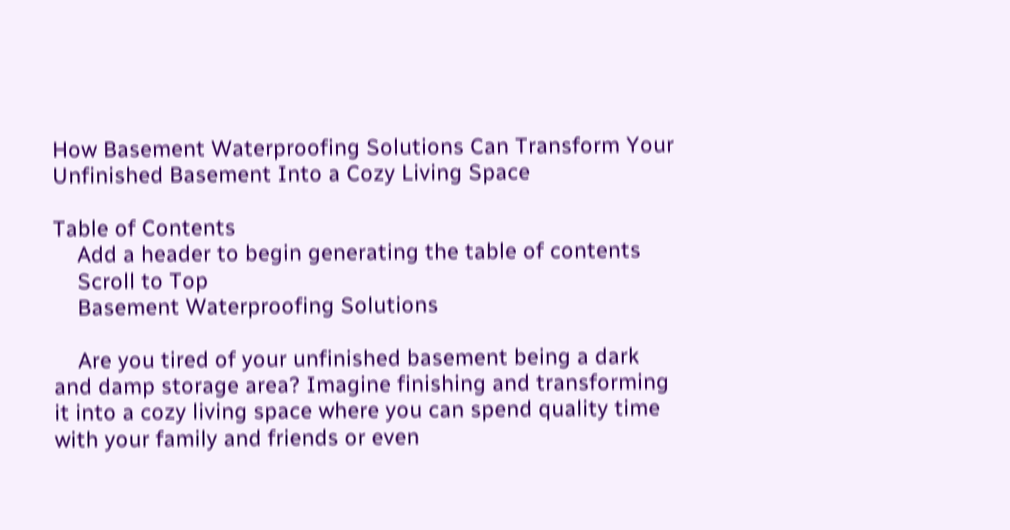How Basement Waterproofing Solutions Can Transform Your Unfinished Basement Into a Cozy Living Space

Table of Contents
    Add a header to begin generating the table of contents
    Scroll to Top
    Basement Waterproofing Solutions

    Are you tired of your unfinished basement being a dark and damp storage area? Imagine finishing and transforming it into a cozy living space where you can spend quality time with your family and friends or even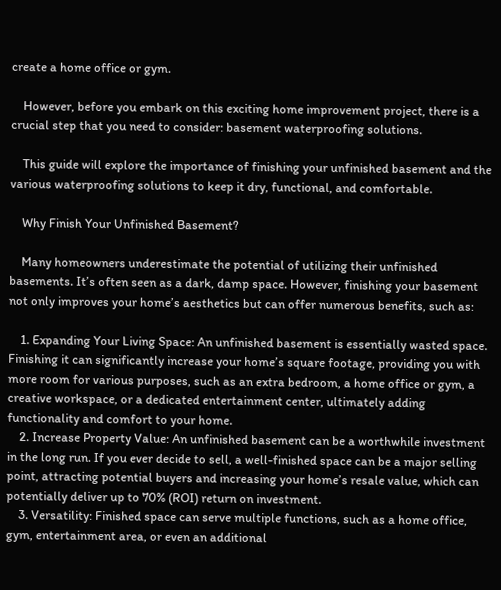create a home office or gym.

    However, before you embark on this exciting home improvement project, there is a crucial step that you need to consider: basement waterproofing solutions.

    This guide will explore the importance of finishing your unfinished basement and the various waterproofing solutions to keep it dry, functional, and comfortable.

    Why Finish Your Unfinished Basement?

    Many homeowners underestimate the potential of utilizing their unfinished basements. It’s often seen as a dark, damp space. However, finishing your basement not only improves your home’s aesthetics but can offer numerous benefits, such as:

    1. Expanding Your Living Space: An unfinished basement is essentially wasted space. Finishing it can significantly increase your home’s square footage, providing you with more room for various purposes, such as an extra bedroom, a home office or gym, a creative workspace, or a dedicated entertainment center, ultimately adding functionality and comfort to your home.
    2. Increase Property Value: An unfinished basement can be a worthwhile investment in the long run. If you ever decide to sell, a well-finished space can be a major selling point, attracting potential buyers and increasing your home’s resale value, which can potentially deliver up to 70% (ROI) return on investment.
    3. Versatility: Finished space can serve multiple functions, such as a home office, gym, entertainment area, or even an additional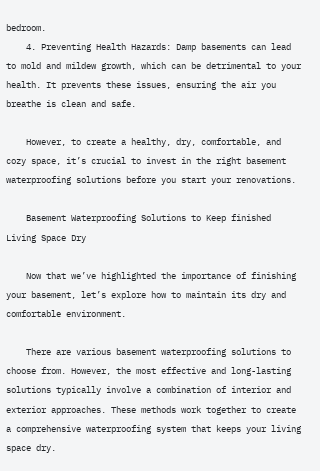bedroom.
    4. Preventing Health Hazards: Damp basements can lead to mold and mildew growth, which can be detrimental to your health. It prevents these issues, ensuring the air you breathe is clean and safe.

    However, to create a healthy, dry, comfortable, and cozy space, it’s crucial to invest in the right basement waterproofing solutions before you start your renovations.

    Basement Waterproofing Solutions to Keep finished Living Space Dry

    Now that we’ve highlighted the importance of finishing your basement, let’s explore how to maintain its dry and comfortable environment.

    There are various basement waterproofing solutions to choose from. However, the most effective and long-lasting solutions typically involve a combination of interior and exterior approaches. These methods work together to create a comprehensive waterproofing system that keeps your living space dry.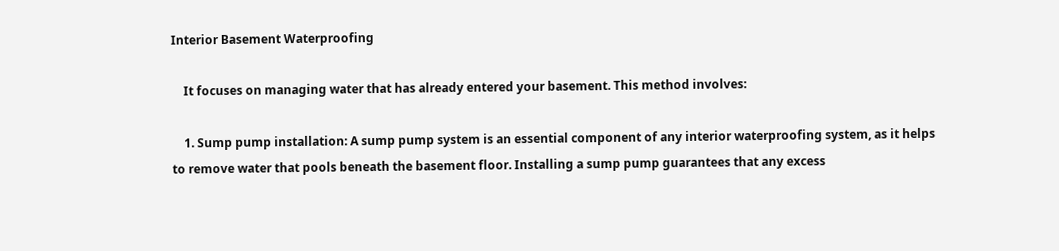Interior Basement Waterproofing

    It focuses on managing water that has already entered your basement. This method involves:

    1. Sump pump installation: A sump pump system is an essential component of any interior waterproofing system, as it helps to remove water that pools beneath the basement floor. Installing a sump pump guarantees that any excess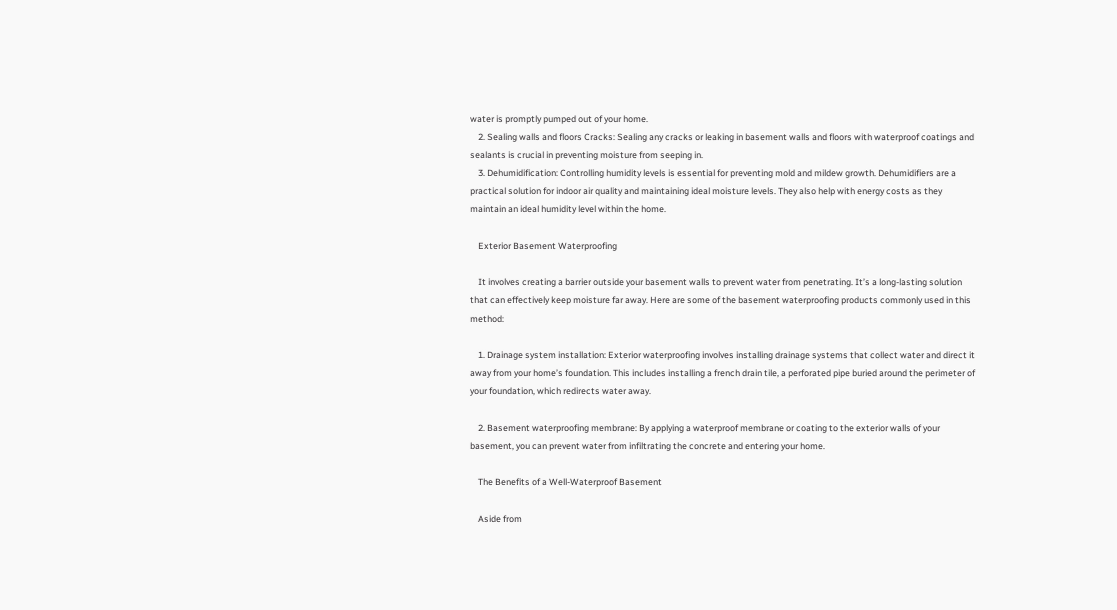water is promptly pumped out of your home.
    2. Sealing walls and floors Cracks: Sealing any cracks or leaking in basement walls and floors with waterproof coatings and sealants is crucial in preventing moisture from seeping in.
    3. Dehumidification: Controlling humidity levels is essential for preventing mold and mildew growth. Dehumidifiers are a practical solution for indoor air quality and maintaining ideal moisture levels. They also help with energy costs as they maintain an ideal humidity level within the home.

    Exterior Basement Waterproofing

    It involves creating a barrier outside your basement walls to prevent water from penetrating. It’s a long-lasting solution that can effectively keep moisture far away. Here are some of the basement waterproofing products commonly used in this method:

    1. Drainage system installation: Exterior waterproofing involves installing drainage systems that collect water and direct it away from your home’s foundation. This includes installing a french drain tile, a perforated pipe buried around the perimeter of your foundation, which redirects water away.

    2. Basement waterproofing membrane: By applying a waterproof membrane or coating to the exterior walls of your basement, you can prevent water from infiltrating the concrete and entering your home.

    The Benefits of a Well-Waterproof Basement

    Aside from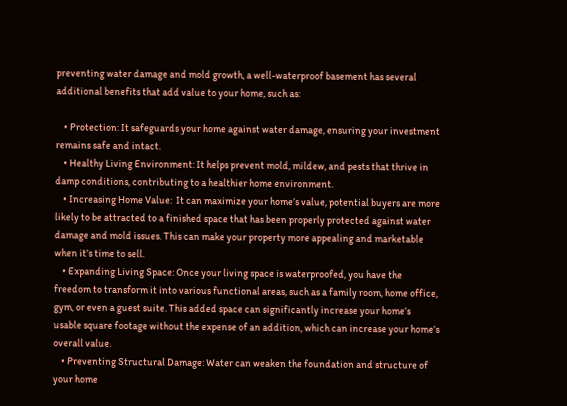preventing water damage and mold growth, a well-waterproof basement has several additional benefits that add value to your home, such as:

    • Protection: It safeguards your home against water damage, ensuring your investment remains safe and intact.
    • Healthy Living Environment: It helps prevent mold, mildew, and pests that thrive in damp conditions, contributing to a healthier home environment.
    • Increasing Home Value:  It can maximize your home’s value, potential buyers are more likely to be attracted to a finished space that has been properly protected against water damage and mold issues. This can make your property more appealing and marketable when it’s time to sell.
    • Expanding Living Space: Once your living space is waterproofed, you have the freedom to transform it into various functional areas, such as a family room, home office, gym, or even a guest suite. This added space can significantly increase your home’s usable square footage without the expense of an addition, which can increase your home’s overall value.
    • Preventing Structural Damage: Water can weaken the foundation and structure of your home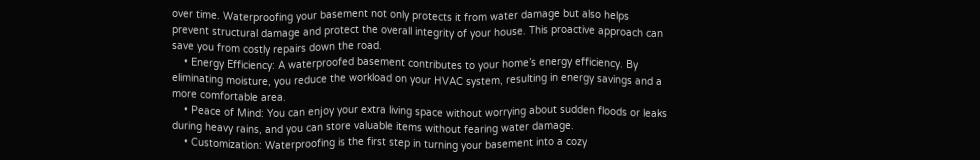over time. Waterproofing your basement not only protects it from water damage but also helps prevent structural damage and protect the overall integrity of your house. This proactive approach can save you from costly repairs down the road.
    • Energy Efficiency: A waterproofed basement contributes to your home’s energy efficiency. By eliminating moisture, you reduce the workload on your HVAC system, resulting in energy savings and a more comfortable area.
    • Peace of Mind: You can enjoy your extra living space without worrying about sudden floods or leaks during heavy rains, and you can store valuable items without fearing water damage.
    • Customization: Waterproofing is the first step in turning your basement into a cozy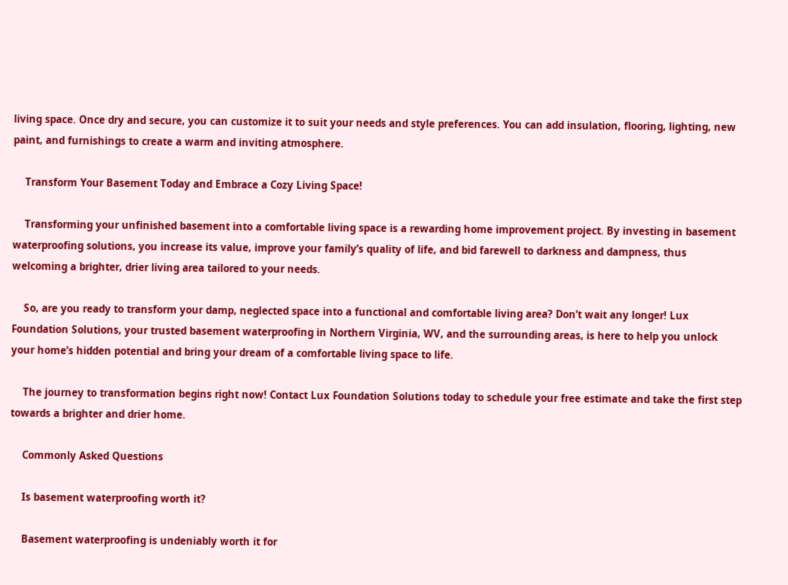living space. Once dry and secure, you can customize it to suit your needs and style preferences. You can add insulation, flooring, lighting, new paint, and furnishings to create a warm and inviting atmosphere.

    Transform Your Basement Today and Embrace a Cozy Living Space!

    Transforming your unfinished basement into a comfortable living space is a rewarding home improvement project. By investing in basement waterproofing solutions, you increase its value, improve your family’s quality of life, and bid farewell to darkness and dampness, thus welcoming a brighter, drier living area tailored to your needs.

    So, are you ready to transform your damp, neglected space into a functional and comfortable living area? Don’t wait any longer! Lux Foundation Solutions, your trusted basement waterproofing in Northern Virginia, WV, and the surrounding areas, is here to help you unlock your home’s hidden potential and bring your dream of a comfortable living space to life.

    The journey to transformation begins right now! Contact Lux Foundation Solutions today to schedule your free estimate and take the first step towards a brighter and drier home.

    Commonly Asked Questions

    Is basement waterproofing worth it?

    Basement waterproofing is undeniably worth it for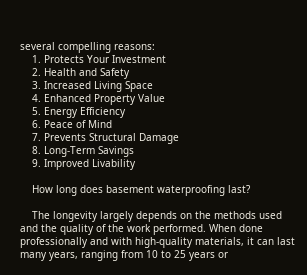several compelling reasons:
    1. Protects Your Investment
    2. Health and Safety
    3. Increased Living Space
    4. Enhanced Property Value
    5. Energy Efficiency
    6. Peace of Mind
    7. Prevents Structural Damage
    8. Long-Term Savings
    9. Improved Livability

    How long does basement waterproofing last?

    The longevity largely depends on the methods used and the quality of the work performed. When done professionally and with high-quality materials, it can last many years, ranging from 10 to 25 years or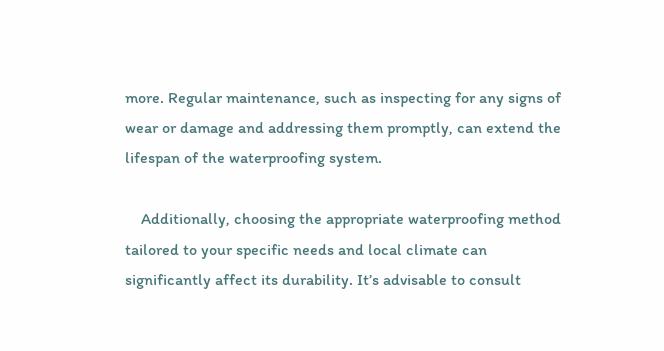more. Regular maintenance, such as inspecting for any signs of wear or damage and addressing them promptly, can extend the lifespan of the waterproofing system.

    Additionally, choosing the appropriate waterproofing method tailored to your specific needs and local climate can significantly affect its durability. It’s advisable to consult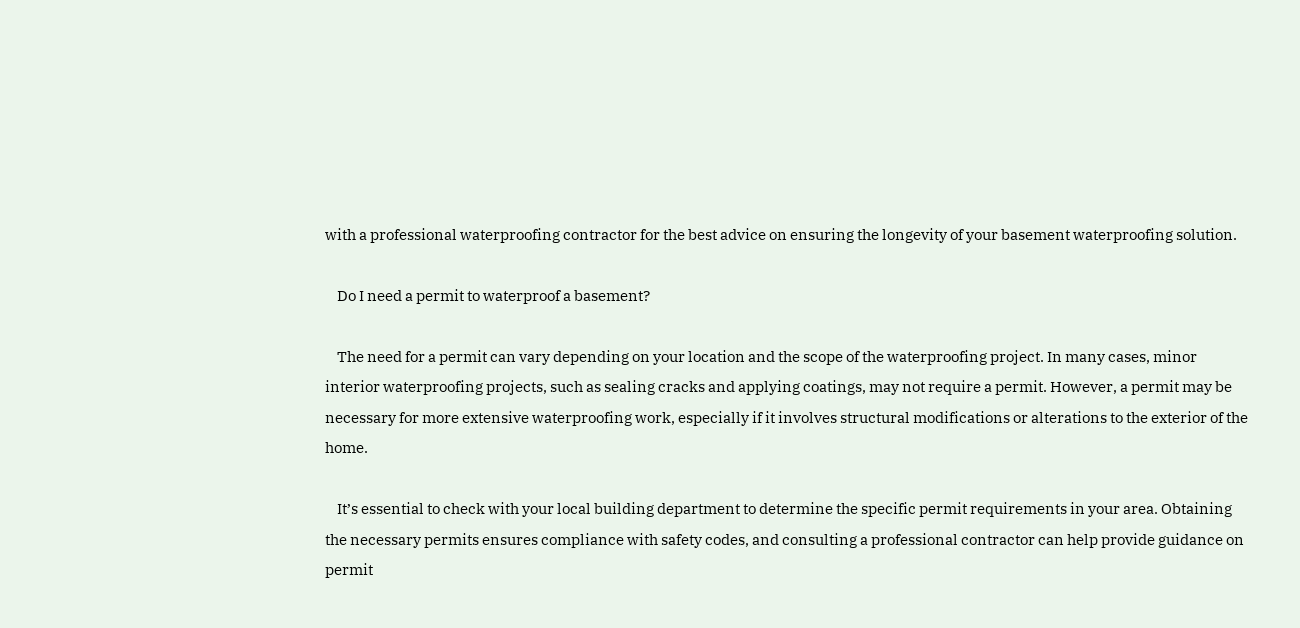with a professional waterproofing contractor for the best advice on ensuring the longevity of your basement waterproofing solution.

    Do I need a permit to waterproof a basement?

    The need for a permit can vary depending on your location and the scope of the waterproofing project. In many cases, minor interior waterproofing projects, such as sealing cracks and applying coatings, may not require a permit. However, a permit may be necessary for more extensive waterproofing work, especially if it involves structural modifications or alterations to the exterior of the home.

    It’s essential to check with your local building department to determine the specific permit requirements in your area. Obtaining the necessary permits ensures compliance with safety codes, and consulting a professional contractor can help provide guidance on permit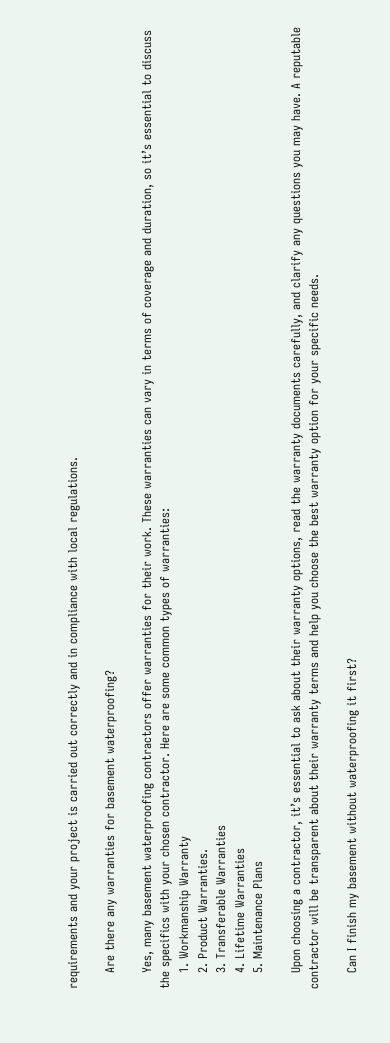requirements and your project is carried out correctly and in compliance with local regulations.

    Are there any warranties for basement waterproofing?

    Yes, many basement waterproofing contractors offer warranties for their work. These warranties can vary in terms of coverage and duration, so it’s essential to discuss the specifics with your chosen contractor. Here are some common types of warranties:
    1. Workmanship Warranty
    2. Product Warranties.
    3. Transferable Warranties
    4. Lifetime Warranties
    5. Maintenance Plans

    Upon choosing a contractor, it’s essential to ask about their warranty options, read the warranty documents carefully, and clarify any questions you may have. A reputable contractor will be transparent about their warranty terms and help you choose the best warranty option for your specific needs.

    Can I finish my basement without waterproofing it first?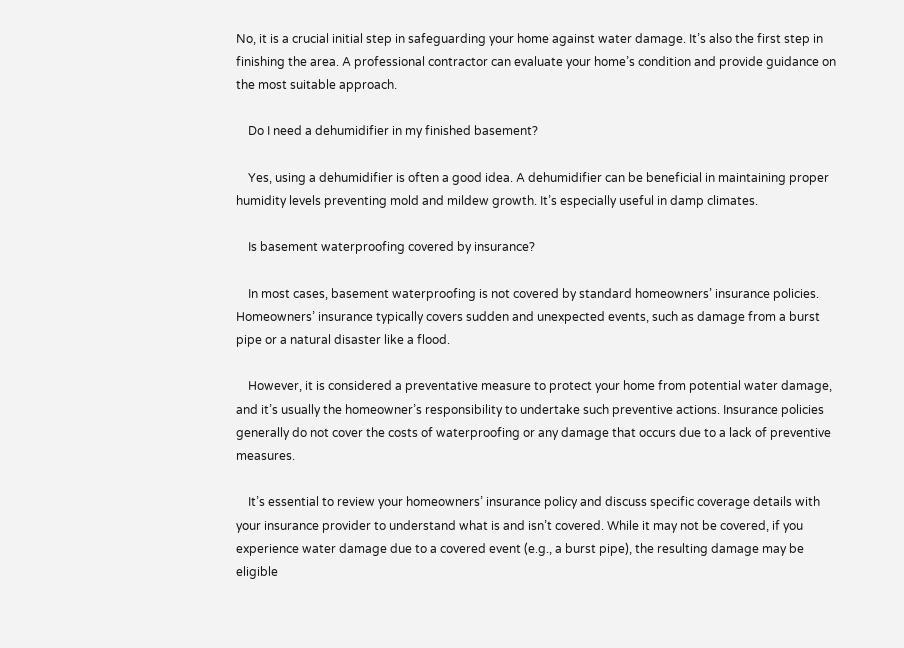No, it is a crucial initial step in safeguarding your home against water damage. It’s also the first step in finishing the area. A professional contractor can evaluate your home’s condition and provide guidance on the most suitable approach.

    Do I need a dehumidifier in my finished basement?

    Yes, using a dehumidifier is often a good idea. A dehumidifier can be beneficial in maintaining proper humidity levels preventing mold and mildew growth. It’s especially useful in damp climates.

    Is basement waterproofing covered by insurance?

    In most cases, basement waterproofing is not covered by standard homeowners’ insurance policies. Homeowners’ insurance typically covers sudden and unexpected events, such as damage from a burst pipe or a natural disaster like a flood.

    However, it is considered a preventative measure to protect your home from potential water damage, and it’s usually the homeowner’s responsibility to undertake such preventive actions. Insurance policies generally do not cover the costs of waterproofing or any damage that occurs due to a lack of preventive measures.

    It’s essential to review your homeowners’ insurance policy and discuss specific coverage details with your insurance provider to understand what is and isn’t covered. While it may not be covered, if you experience water damage due to a covered event (e.g., a burst pipe), the resulting damage may be eligible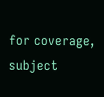for coverage, subject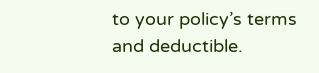to your policy’s terms and deductible.